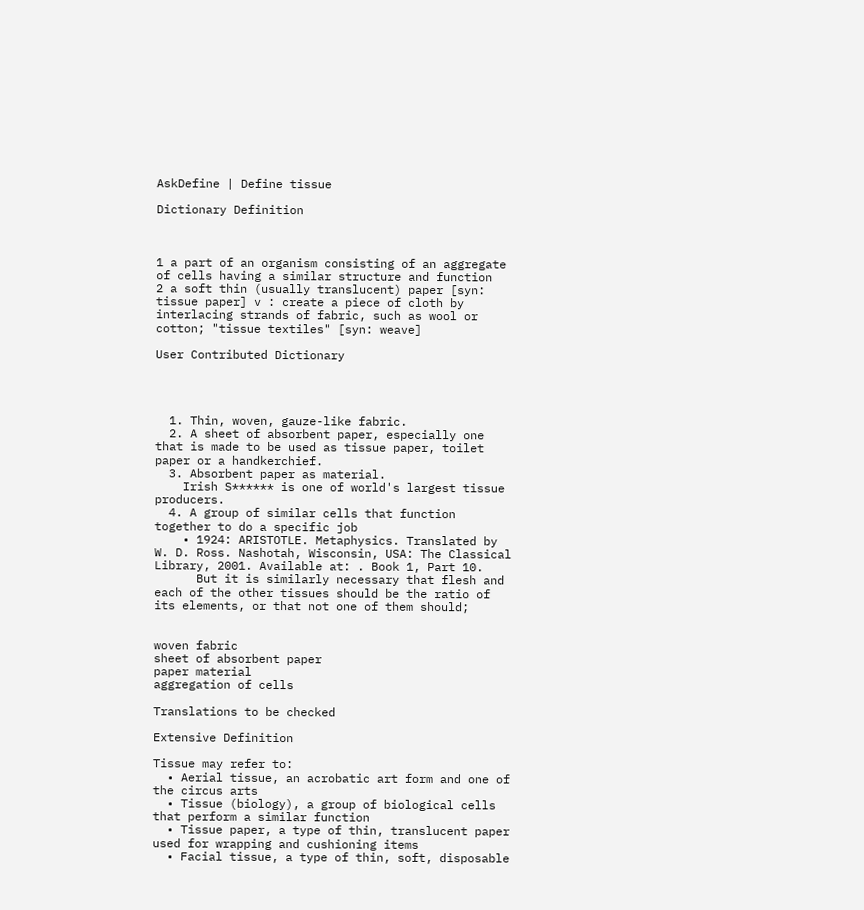AskDefine | Define tissue

Dictionary Definition



1 a part of an organism consisting of an aggregate of cells having a similar structure and function
2 a soft thin (usually translucent) paper [syn: tissue paper] v : create a piece of cloth by interlacing strands of fabric, such as wool or cotton; "tissue textiles" [syn: weave]

User Contributed Dictionary




  1. Thin, woven, gauze-like fabric.
  2. A sheet of absorbent paper, especially one that is made to be used as tissue paper, toilet paper or a handkerchief.
  3. Absorbent paper as material.
    Irish S****** is one of world's largest tissue producers.
  4. A group of similar cells that function together to do a specific job
    • 1924: ARISTOTLE. Metaphysics. Translated by W. D. Ross. Nashotah, Wisconsin, USA: The Classical Library, 2001. Available at: . Book 1, Part 10.
      But it is similarly necessary that flesh and each of the other tissues should be the ratio of its elements, or that not one of them should;


woven fabric
sheet of absorbent paper
paper material
aggregation of cells

Translations to be checked

Extensive Definition

Tissue may refer to:
  • Aerial tissue, an acrobatic art form and one of the circus arts
  • Tissue (biology), a group of biological cells that perform a similar function
  • Tissue paper, a type of thin, translucent paper used for wrapping and cushioning items
  • Facial tissue, a type of thin, soft, disposable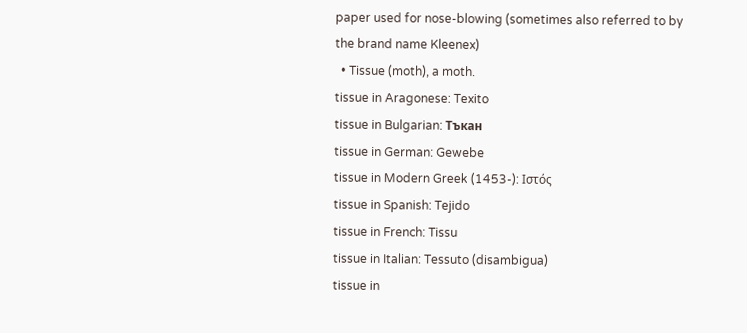paper used for nose-blowing (sometimes also referred to by the brand name Kleenex)
  • Tissue (moth), a moth.
tissue in Aragonese: Texito
tissue in Bulgarian: Тъкан
tissue in German: Gewebe
tissue in Modern Greek (1453-): Ιστός
tissue in Spanish: Tejido
tissue in French: Tissu
tissue in Italian: Tessuto (disambigua)
tissue in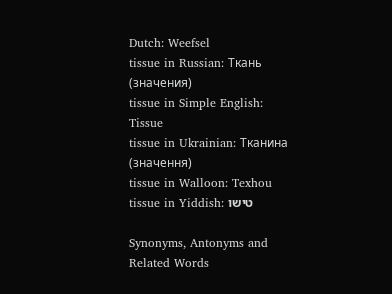Dutch: Weefsel
tissue in Russian: Ткань (значения)
tissue in Simple English: Tissue
tissue in Ukrainian: Тканина (значення)
tissue in Walloon: Texhou
tissue in Yiddish: טישו

Synonyms, Antonyms and Related Words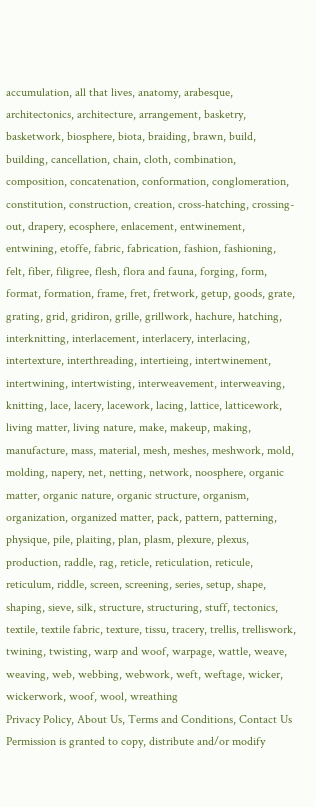accumulation, all that lives, anatomy, arabesque, architectonics, architecture, arrangement, basketry, basketwork, biosphere, biota, braiding, brawn, build, building, cancellation, chain, cloth, combination, composition, concatenation, conformation, conglomeration, constitution, construction, creation, cross-hatching, crossing-out, drapery, ecosphere, enlacement, entwinement, entwining, etoffe, fabric, fabrication, fashion, fashioning, felt, fiber, filigree, flesh, flora and fauna, forging, form, format, formation, frame, fret, fretwork, getup, goods, grate, grating, grid, gridiron, grille, grillwork, hachure, hatching, interknitting, interlacement, interlacery, interlacing, intertexture, interthreading, intertieing, intertwinement, intertwining, intertwisting, interweavement, interweaving, knitting, lace, lacery, lacework, lacing, lattice, latticework, living matter, living nature, make, makeup, making, manufacture, mass, material, mesh, meshes, meshwork, mold, molding, napery, net, netting, network, noosphere, organic matter, organic nature, organic structure, organism, organization, organized matter, pack, pattern, patterning, physique, pile, plaiting, plan, plasm, plexure, plexus, production, raddle, rag, reticle, reticulation, reticule, reticulum, riddle, screen, screening, series, setup, shape, shaping, sieve, silk, structure, structuring, stuff, tectonics, textile, textile fabric, texture, tissu, tracery, trellis, trelliswork, twining, twisting, warp and woof, warpage, wattle, weave, weaving, web, webbing, webwork, weft, weftage, wicker, wickerwork, woof, wool, wreathing
Privacy Policy, About Us, Terms and Conditions, Contact Us
Permission is granted to copy, distribute and/or modify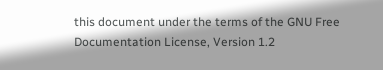this document under the terms of the GNU Free Documentation License, Version 1.2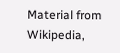Material from Wikipedia,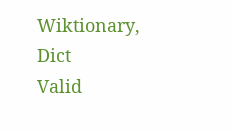Wiktionary, Dict
Valid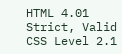HTML 4.01 Strict, Valid CSS Level 2.1